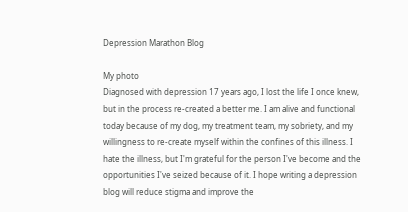Depression Marathon Blog

My photo
Diagnosed with depression 17 years ago, I lost the life I once knew, but in the process re-created a better me. I am alive and functional today because of my dog, my treatment team, my sobriety, and my willingness to re-create myself within the confines of this illness. I hate the illness, but I'm grateful for the person I've become and the opportunities I've seized because of it. I hope writing a depression blog will reduce stigma and improve the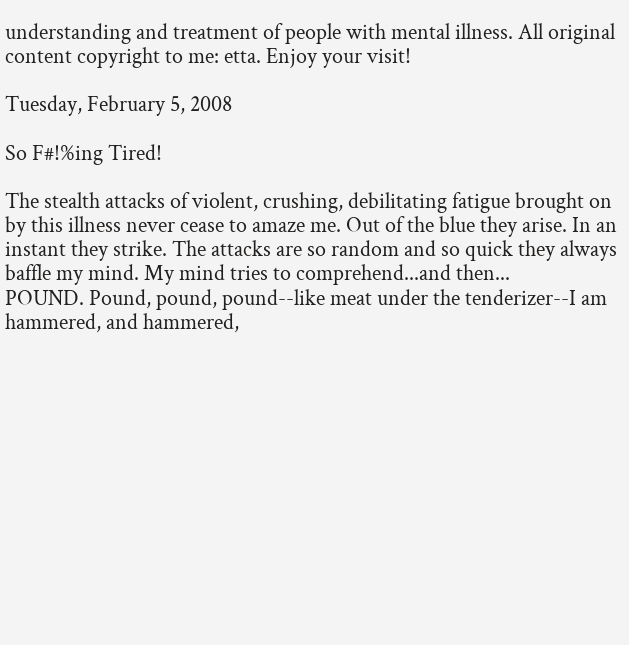understanding and treatment of people with mental illness. All original content copyright to me: etta. Enjoy your visit!

Tuesday, February 5, 2008

So F#!%ing Tired!

The stealth attacks of violent, crushing, debilitating fatigue brought on by this illness never cease to amaze me. Out of the blue they arise. In an instant they strike. The attacks are so random and so quick they always baffle my mind. My mind tries to comprehend...and then...
POUND. Pound, pound, pound--like meat under the tenderizer--I am hammered, and hammered,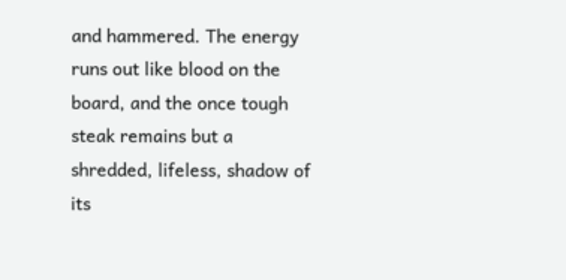and hammered. The energy runs out like blood on the board, and the once tough steak remains but a shredded, lifeless, shadow of its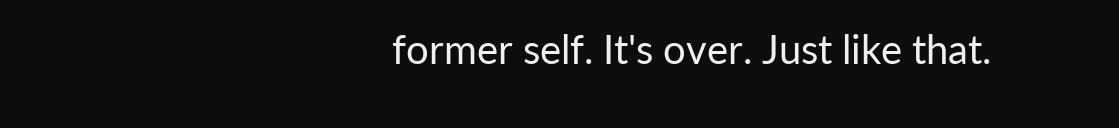former self. It's over. Just like that.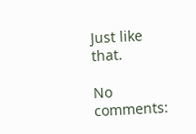Just like that.

No comments: